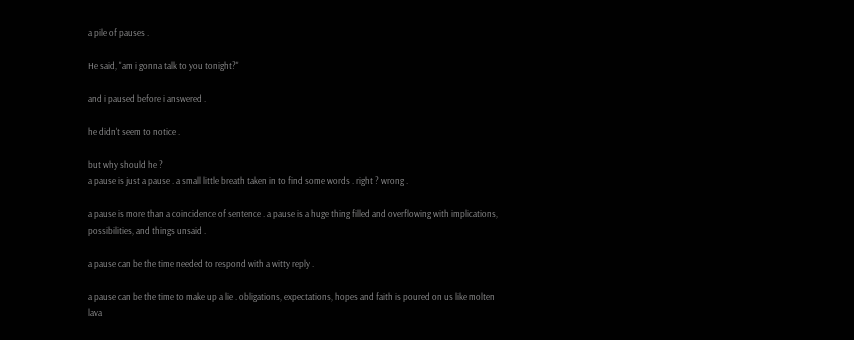a pile of pauses .

He said, "am i gonna talk to you tonight?"

and i paused before i answered .

he didn't seem to notice .

but why should he ?
a pause is just a pause . a small little breath taken in to find some words . right ? wrong .

a pause is more than a coincidence of sentence . a pause is a huge thing filled and overflowing with implications, possibilities, and things unsaid .

a pause can be the time needed to respond with a witty reply .

a pause can be the time to make up a lie . obligations, expectations, hopes and faith is poured on us like molten lava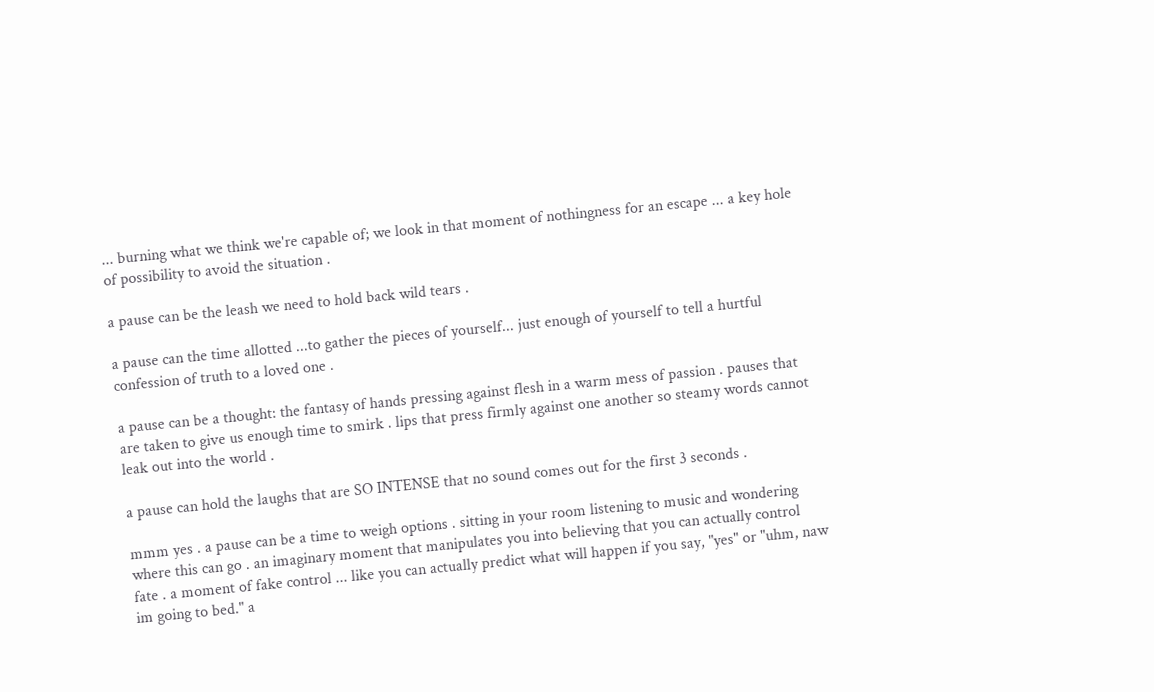... burning what we think we're capable of; we look in that moment of nothingness for an escape ... a key hole of possibility to avoid the situation .

a pause can be the leash we need to hold back wild tears .

a pause can the time allotted ...to gather the pieces of yourself... just enough of yourself to tell a hurtful confession of truth to a loved one .

a pause can be a thought: the fantasy of hands pressing against flesh in a warm mess of passion . pauses that are taken to give us enough time to smirk . lips that press firmly against one another so steamy words cannot leak out into the world .

a pause can hold the laughs that are SO INTENSE that no sound comes out for the first 3 seconds .

mmm yes . a pause can be a time to weigh options . sitting in your room listening to music and wondering where this can go . an imaginary moment that manipulates you into believing that you can actually control fate . a moment of fake control ... like you can actually predict what will happen if you say, "yes" or "uhm, naw im going to bed." a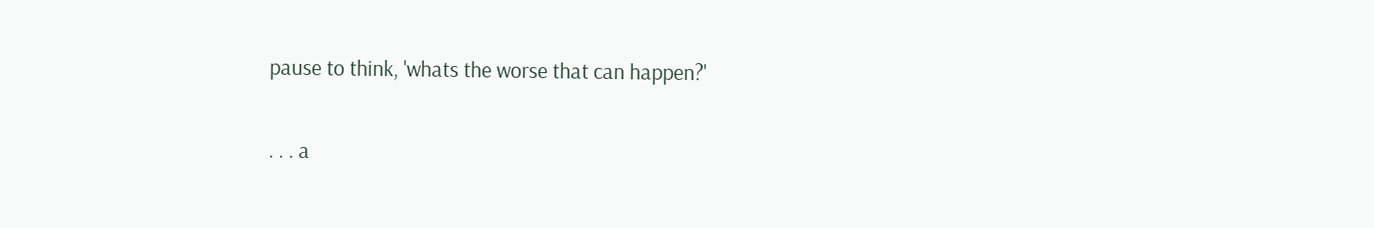pause to think, 'whats the worse that can happen?'

. . . a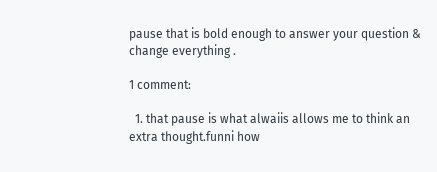pause that is bold enough to answer your question & change everything .

1 comment:

  1. that pause is what alwaiis allows me to think an extra thought.funni how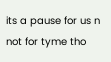its a pause for us n not for tyme tho